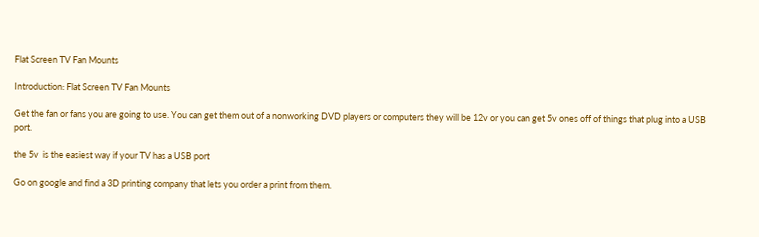Flat Screen TV Fan Mounts

Introduction: Flat Screen TV Fan Mounts

Get the fan or fans you are going to use. You can get them out of a nonworking DVD players or computers they will be 12v or you can get 5v ones off of things that plug into a USB port.

the 5v  is the easiest way if your TV has a USB port

Go on google and find a 3D printing company that lets you order a print from them.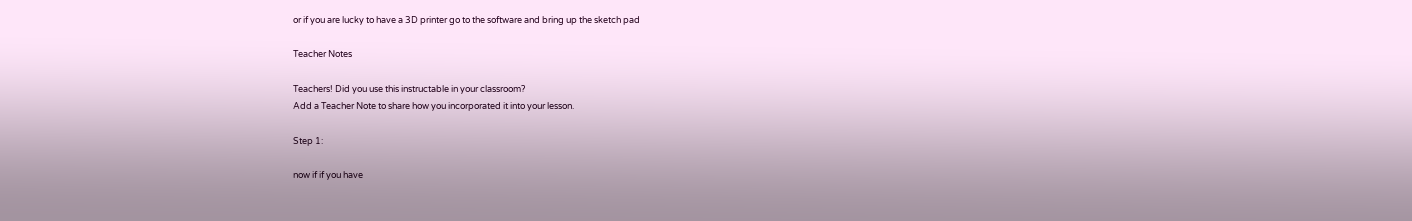or if you are lucky to have a 3D printer go to the software and bring up the sketch pad

Teacher Notes

Teachers! Did you use this instructable in your classroom?
Add a Teacher Note to share how you incorporated it into your lesson.

Step 1:

now if if you have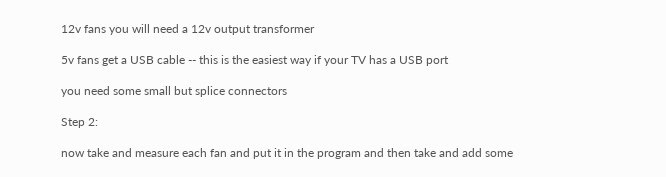12v fans you will need a 12v output transformer

5v fans get a USB cable -- this is the easiest way if your TV has a USB port

you need some small but splice connectors

Step 2:

now take and measure each fan and put it in the program and then take and add some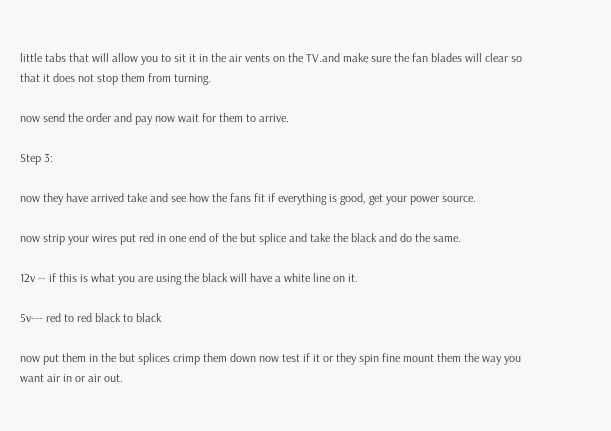little tabs that will allow you to sit it in the air vents on the TV.and make sure the fan blades will clear so that it does not stop them from turning.

now send the order and pay now wait for them to arrive.

Step 3:

now they have arrived take and see how the fans fit if everything is good, get your power source.

now strip your wires put red in one end of the but splice and take the black and do the same.

12v -- if this is what you are using the black will have a white line on it.

5v--- red to red black to black

now put them in the but splices crimp them down now test if it or they spin fine mount them the way you want air in or air out.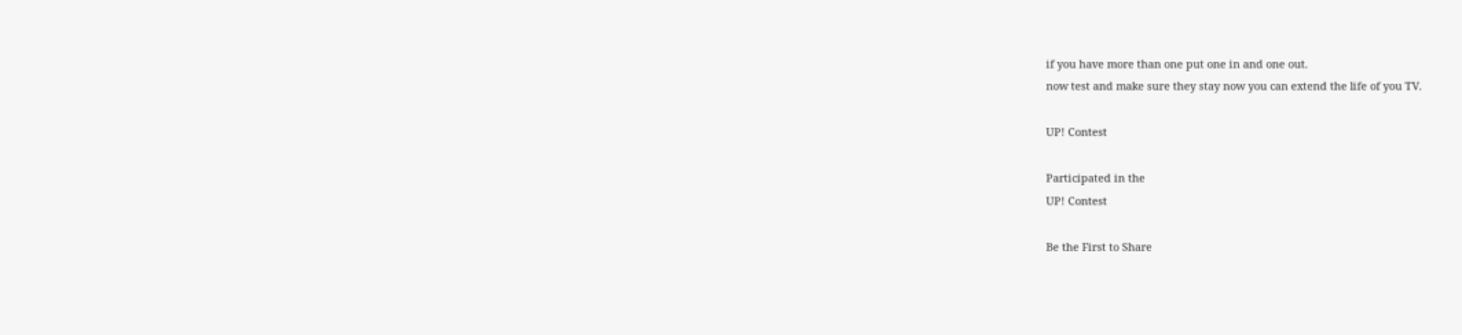if you have more than one put one in and one out.
now test and make sure they stay now you can extend the life of you TV.

UP! Contest

Participated in the
UP! Contest

Be the First to Share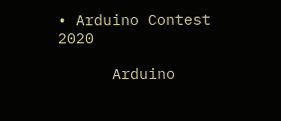• Arduino Contest 2020

      Arduino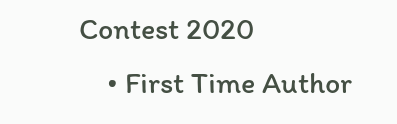Contest 2020
    • First Time Author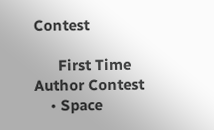Contest

      First Time Author Contest
    • Space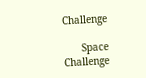Challenge

      Space Challenge